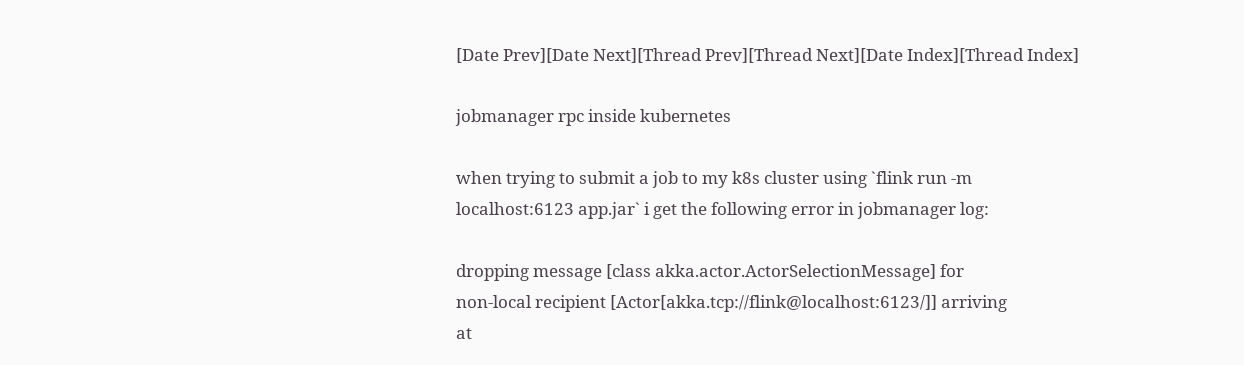[Date Prev][Date Next][Thread Prev][Thread Next][Date Index][Thread Index]

jobmanager rpc inside kubernetes

when trying to submit a job to my k8s cluster using `flink run -m
localhost:6123 app.jar` i get the following error in jobmanager log:

dropping message [class akka.actor.ActorSelectionMessage] for
non-local recipient [Actor[akka.tcp://flink@localhost:6123/]] arriving
at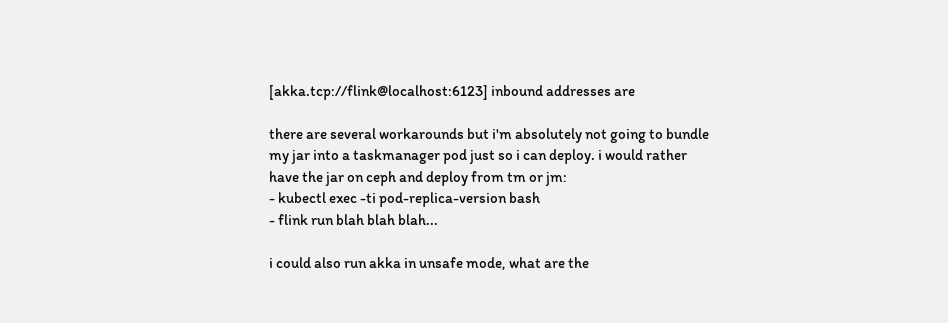[akka.tcp://flink@localhost:6123] inbound addresses are

there are several workarounds but i'm absolutely not going to bundle
my jar into a taskmanager pod just so i can deploy. i would rather
have the jar on ceph and deploy from tm or jm:
- kubectl exec -ti pod-replica-version bash
- flink run blah blah blah...

i could also run akka in unsafe mode, what are the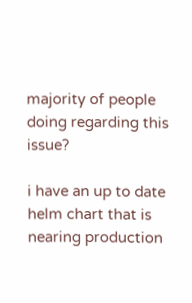majority of people
doing regarding this issue?

i have an up to date helm chart that is nearing production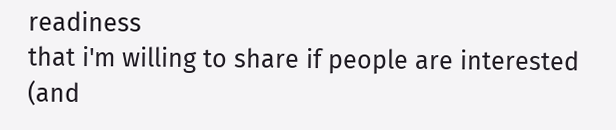readiness
that i'm willing to share if people are interested (and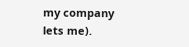my company
lets me).